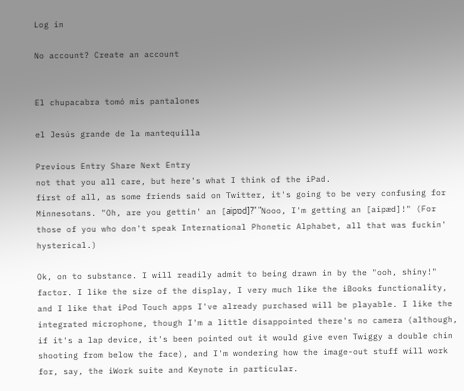Log in

No account? Create an account


El chupacabra tomó mis pantalones

el Jesús grande de la mantequilla

Previous Entry Share Next Entry
not that you all care, but here's what I think of the iPad.
first of all, as some friends said on Twitter, it's going to be very confusing for Minnesotans. "Oh, are you gettin' an [aipɒd]?" "Nooo, I'm getting an [aipæd]!" (For those of you who don't speak International Phonetic Alphabet, all that was fuckin' hysterical.)

Ok, on to substance. I will readily admit to being drawn in by the "ooh, shiny!" factor. I like the size of the display, I very much like the iBooks functionality, and I like that iPod Touch apps I've already purchased will be playable. I like the integrated microphone, though I'm a little disappointed there's no camera (although, if it's a lap device, it's been pointed out it would give even Twiggy a double chin shooting from below the face), and I'm wondering how the image-out stuff will work for, say, the iWork suite and Keynote in particular.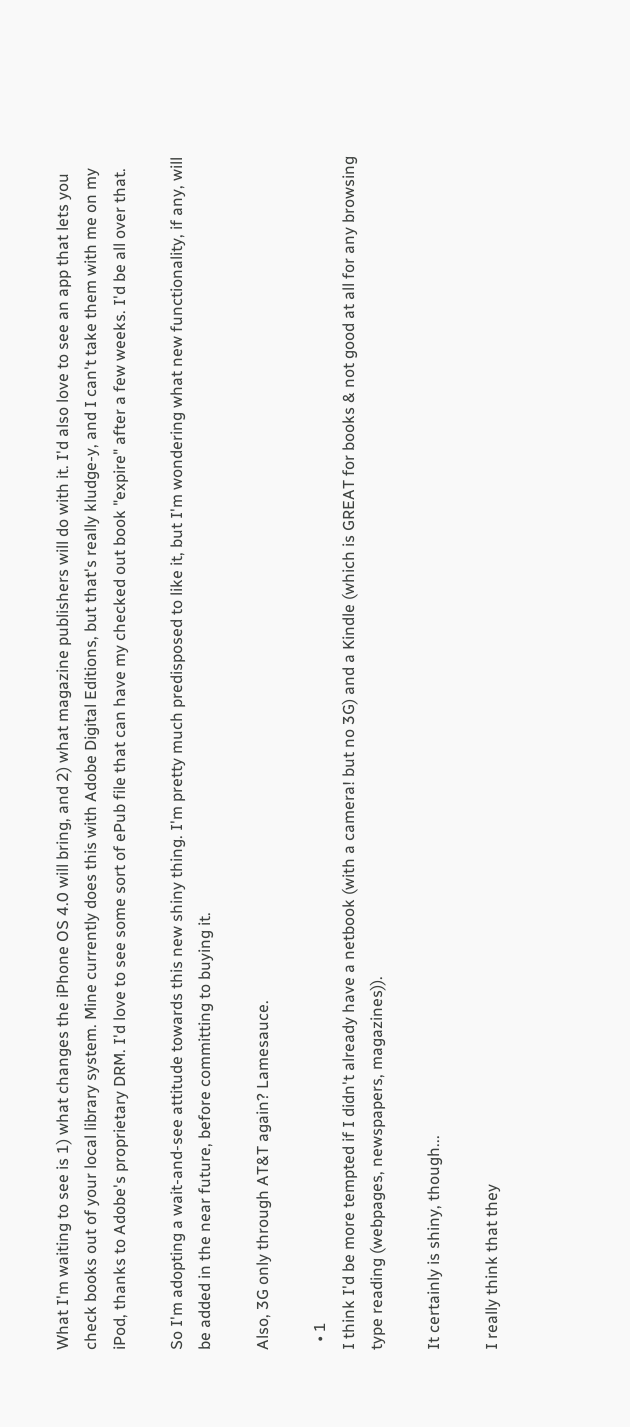What I'm waiting to see is 1) what changes the iPhone OS 4.0 will bring, and 2) what magazine publishers will do with it. I'd also love to see an app that lets you check books out of your local library system. Mine currently does this with Adobe Digital Editions, but that's really kludge-y, and I can't take them with me on my iPod, thanks to Adobe's proprietary DRM. I'd love to see some sort of ePub file that can have my checked out book "expire" after a few weeks. I'd be all over that.

So I'm adopting a wait-and-see attitude towards this new shiny thing. I'm pretty much predisposed to like it, but I'm wondering what new functionality, if any, will be added in the near future, before committing to buying it.

Also, 3G only through AT&T again? Lamesauce.

  • 1
I think I'd be more tempted if I didn't already have a netbook (with a camera! but no 3G) and a Kindle (which is GREAT for books & not good at all for any browsing type reading (webpages, newspapers, magazines)).

It certainly is shiny, though...

I really think that they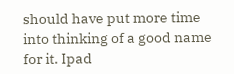should have put more time into thinking of a good name for it. Ipad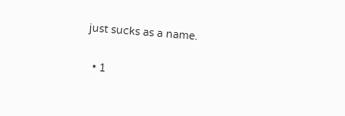just sucks as a name.

  • 1